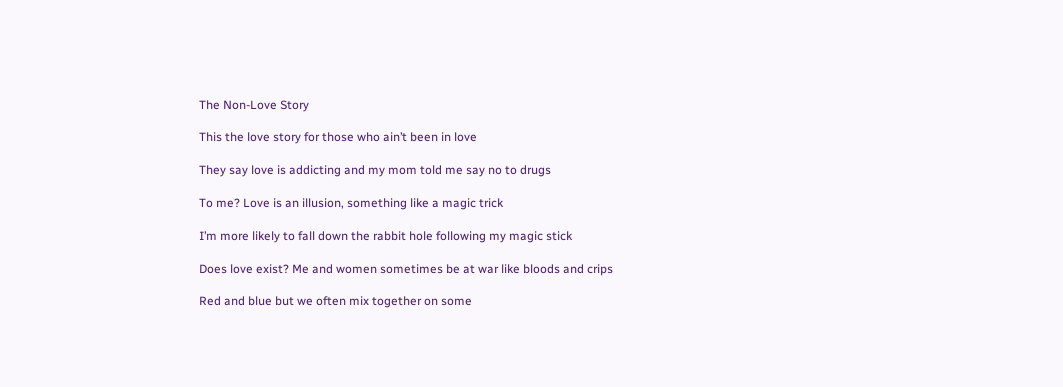The Non-Love Story

This the love story for those who ain’t been in love

They say love is addicting and my mom told me say no to drugs

To me? Love is an illusion, something like a magic trick

I’m more likely to fall down the rabbit hole following my magic stick

Does love exist? Me and women sometimes be at war like bloods and crips

Red and blue but we often mix together on some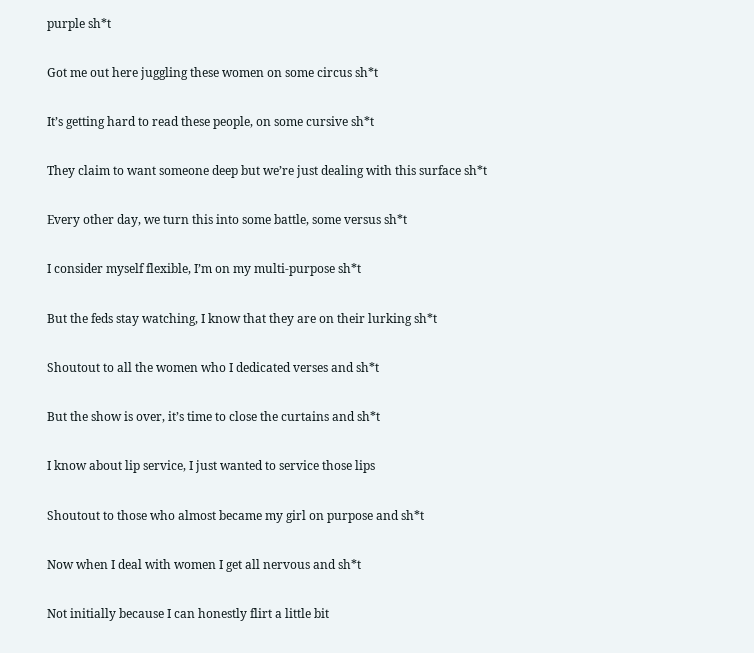purple sh*t

Got me out here juggling these women on some circus sh*t

It’s getting hard to read these people, on some cursive sh*t

They claim to want someone deep but we’re just dealing with this surface sh*t

Every other day, we turn this into some battle, some versus sh*t

I consider myself flexible, I’m on my multi-purpose sh*t

But the feds stay watching, I know that they are on their lurking sh*t

Shoutout to all the women who I dedicated verses and sh*t

But the show is over, it’s time to close the curtains and sh*t

I know about lip service, I just wanted to service those lips

Shoutout to those who almost became my girl on purpose and sh*t

Now when I deal with women I get all nervous and sh*t

Not initially because I can honestly flirt a little bit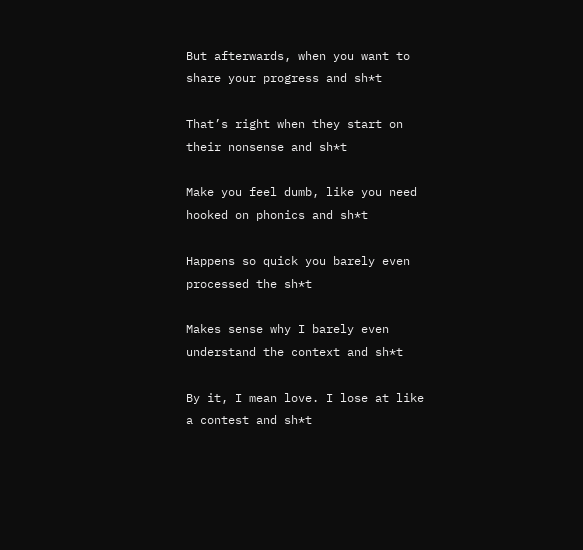But afterwards, when you want to share your progress and sh*t

That’s right when they start on their nonsense and sh*t

Make you feel dumb, like you need hooked on phonics and sh*t

Happens so quick you barely even processed the sh*t

Makes sense why I barely even understand the context and sh*t

By it, I mean love. I lose at like a contest and sh*t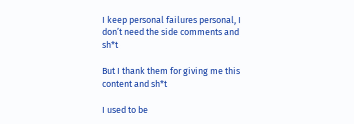I keep personal failures personal, I don’t need the side comments and sh*t

But I thank them for giving me this content and sh*t

I used to be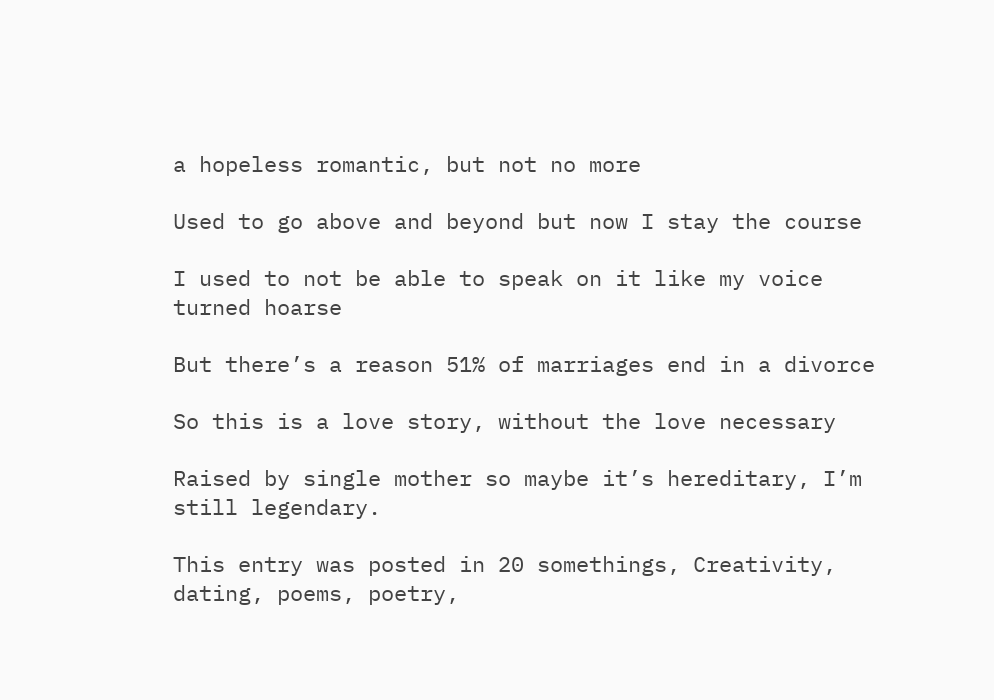a hopeless romantic, but not no more

Used to go above and beyond but now I stay the course

I used to not be able to speak on it like my voice turned hoarse

But there’s a reason 51% of marriages end in a divorce

So this is a love story, without the love necessary

Raised by single mother so maybe it’s hereditary, I’m still legendary.

This entry was posted in 20 somethings, Creativity, dating, poems, poetry,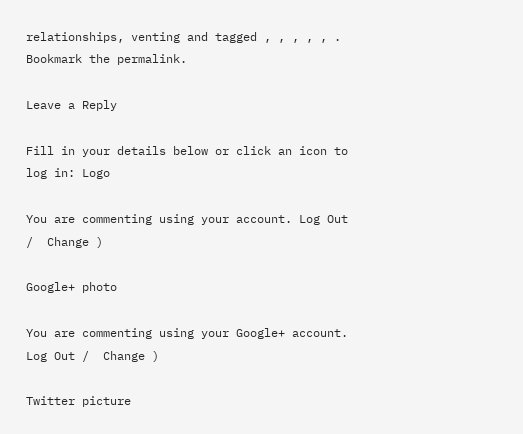relationships, venting and tagged , , , , , . Bookmark the permalink.

Leave a Reply

Fill in your details below or click an icon to log in: Logo

You are commenting using your account. Log Out /  Change )

Google+ photo

You are commenting using your Google+ account. Log Out /  Change )

Twitter picture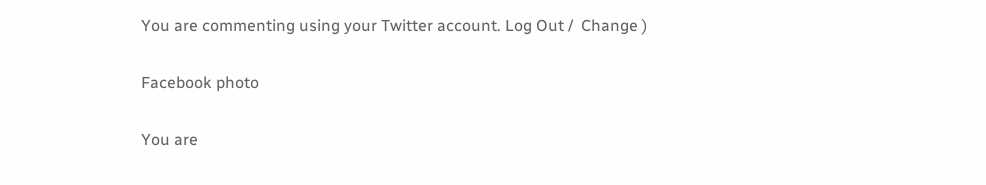You are commenting using your Twitter account. Log Out /  Change )

Facebook photo

You are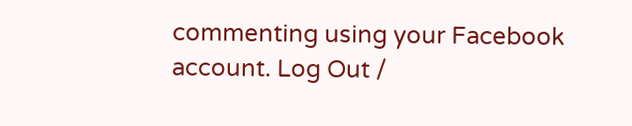commenting using your Facebook account. Log Out /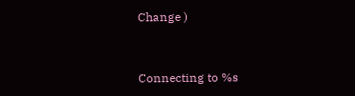Change )


Connecting to %s